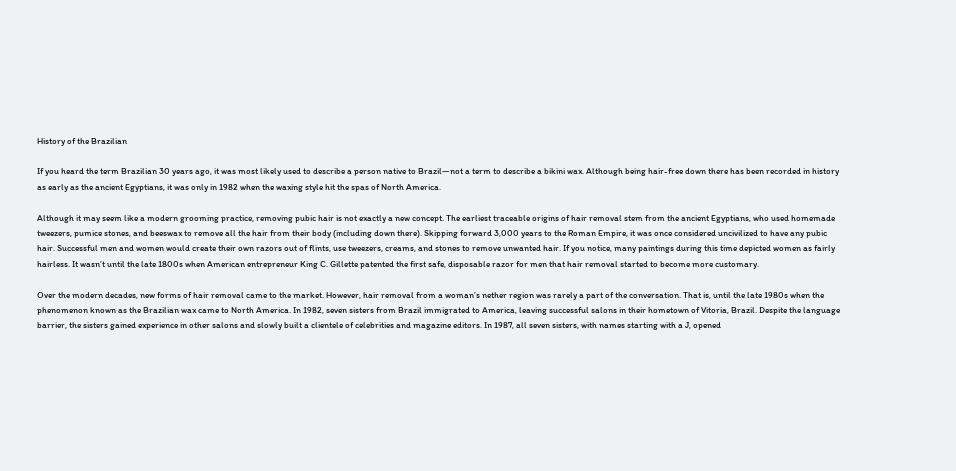History of the Brazilian

If you heard the term Brazilian 30 years ago, it was most likely used to describe a person native to Brazil—not a term to describe a bikini wax. Although being hair-free down there has been recorded in history as early as the ancient Egyptians, it was only in 1982 when the waxing style hit the spas of North America.

Although it may seem like a modern grooming practice, removing pubic hair is not exactly a new concept. The earliest traceable origins of hair removal stem from the ancient Egyptians, who used homemade tweezers, pumice stones, and beeswax to remove all the hair from their body (including down there). Skipping forward 3,000 years to the Roman Empire, it was once considered uncivilized to have any pubic hair. Successful men and women would create their own razors out of flints, use tweezers, creams, and stones to remove unwanted hair. If you notice, many paintings during this time depicted women as fairly hairless. It wasn’t until the late 1800s when American entrepreneur King C. Gillette patented the first safe, disposable razor for men that hair removal started to become more customary.

Over the modern decades, new forms of hair removal came to the market. However, hair removal from a woman’s nether region was rarely a part of the conversation. That is, until the late 1980s when the phenomenon known as the Brazilian wax came to North America. In 1982, seven sisters from Brazil immigrated to America, leaving successful salons in their hometown of Vitoria, Brazil. Despite the language barrier, the sisters gained experience in other salons and slowly built a clientele of celebrities and magazine editors. In 1987, all seven sisters, with names starting with a J, opened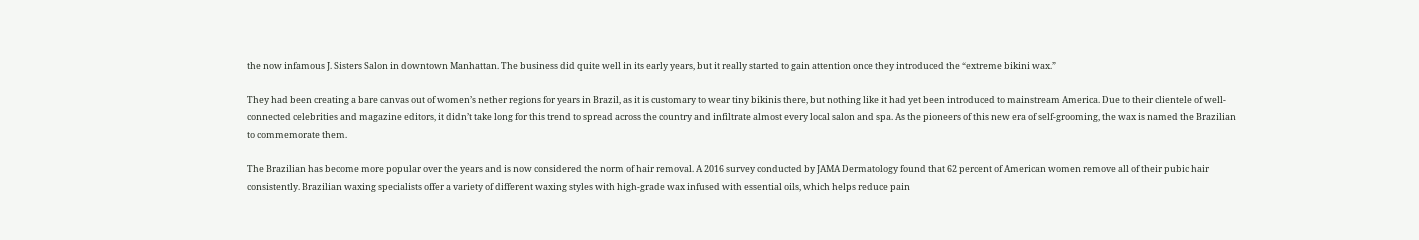the now infamous J. Sisters Salon in downtown Manhattan. The business did quite well in its early years, but it really started to gain attention once they introduced the “extreme bikini wax.”

They had been creating a bare canvas out of women’s nether regions for years in Brazil, as it is customary to wear tiny bikinis there, but nothing like it had yet been introduced to mainstream America. Due to their clientele of well-connected celebrities and magazine editors, it didn’t take long for this trend to spread across the country and infiltrate almost every local salon and spa. As the pioneers of this new era of self-grooming, the wax is named the Brazilian to commemorate them.

The Brazilian has become more popular over the years and is now considered the norm of hair removal. A 2016 survey conducted by JAMA Dermatology found that 62 percent of American women remove all of their pubic hair consistently. Brazilian waxing specialists offer a variety of different waxing styles with high-grade wax infused with essential oils, which helps reduce pain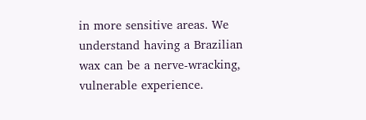in more sensitive areas. We understand having a Brazilian wax can be a nerve-wracking, vulnerable experience.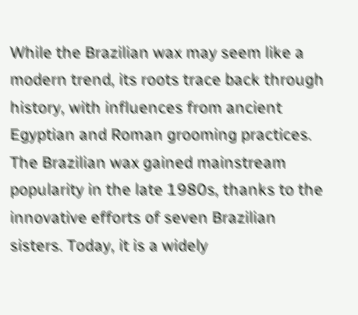While the Brazilian wax may seem like a modern trend, its roots trace back through history, with influences from ancient Egyptian and Roman grooming practices. The Brazilian wax gained mainstream popularity in the late 1980s, thanks to the innovative efforts of seven Brazilian sisters. Today, it is a widely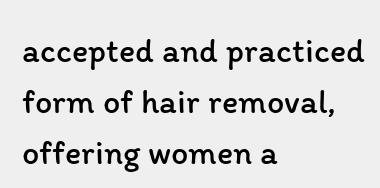accepted and practiced form of hair removal, offering women a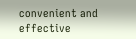convenient and effective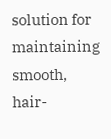solution for maintaining smooth, hair-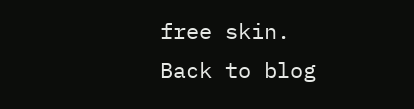free skin.
Back to blog